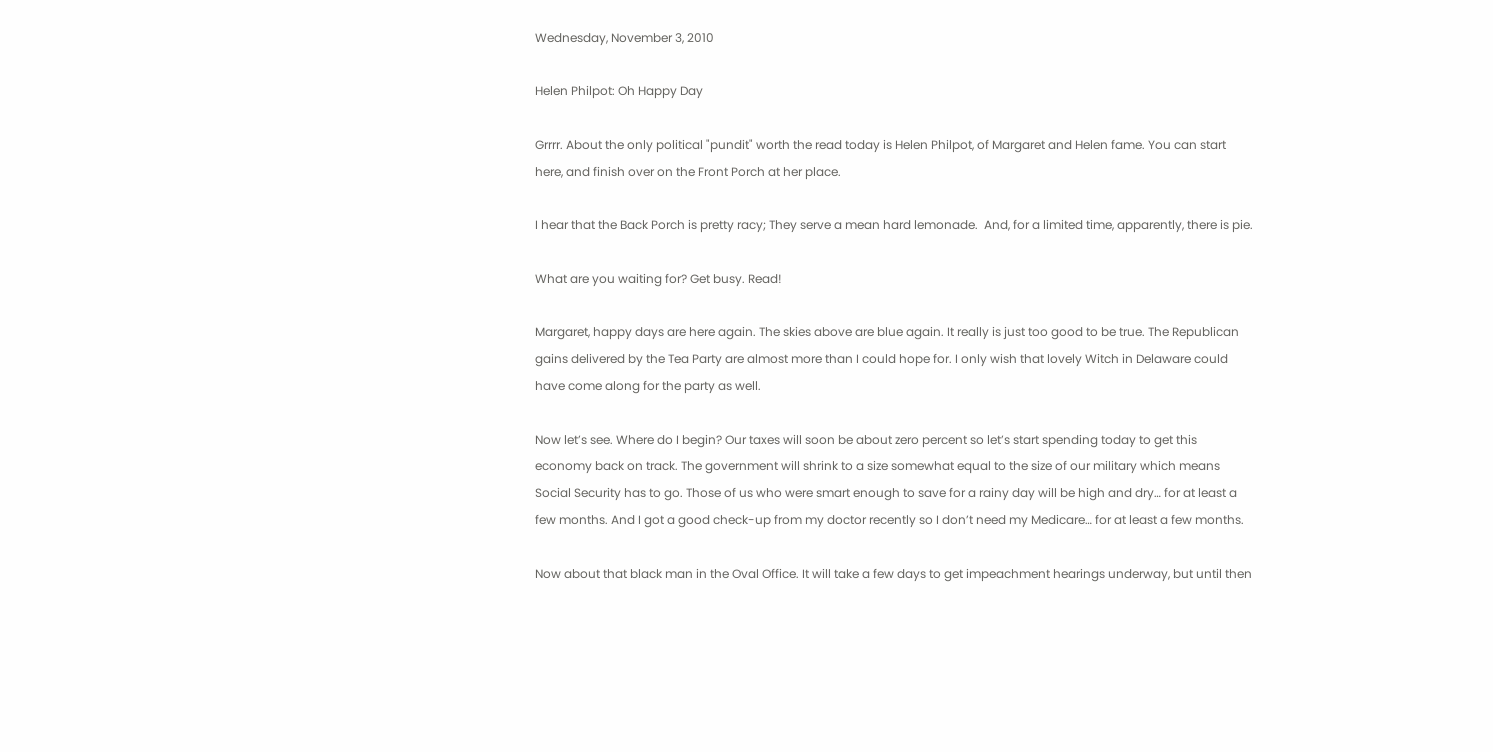Wednesday, November 3, 2010

Helen Philpot: Oh Happy Day

Grrrr. About the only political "pundit" worth the read today is Helen Philpot, of Margaret and Helen fame. You can start here, and finish over on the Front Porch at her place.

I hear that the Back Porch is pretty racy; They serve a mean hard lemonade.  And, for a limited time, apparently, there is pie.

What are you waiting for? Get busy. Read!

Margaret, happy days are here again. The skies above are blue again. It really is just too good to be true. The Republican gains delivered by the Tea Party are almost more than I could hope for. I only wish that lovely Witch in Delaware could have come along for the party as well.

Now let’s see. Where do I begin? Our taxes will soon be about zero percent so let’s start spending today to get this economy back on track. The government will shrink to a size somewhat equal to the size of our military which means Social Security has to go. Those of us who were smart enough to save for a rainy day will be high and dry… for at least a few months. And I got a good check-up from my doctor recently so I don’t need my Medicare… for at least a few months.

Now about that black man in the Oval Office. It will take a few days to get impeachment hearings underway, but until then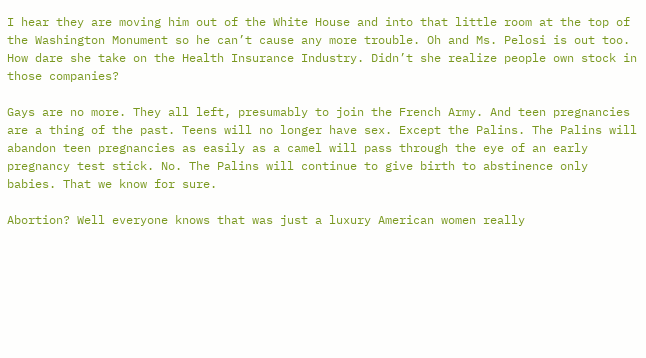I hear they are moving him out of the White House and into that little room at the top of the Washington Monument so he can’t cause any more trouble. Oh and Ms. Pelosi is out too. How dare she take on the Health Insurance Industry. Didn’t she realize people own stock in those companies?

Gays are no more. They all left, presumably to join the French Army. And teen pregnancies are a thing of the past. Teens will no longer have sex. Except the Palins. The Palins will abandon teen pregnancies as easily as a camel will pass through the eye of an early pregnancy test stick. No. The Palins will continue to give birth to abstinence only babies. That we know for sure.

Abortion? Well everyone knows that was just a luxury American women really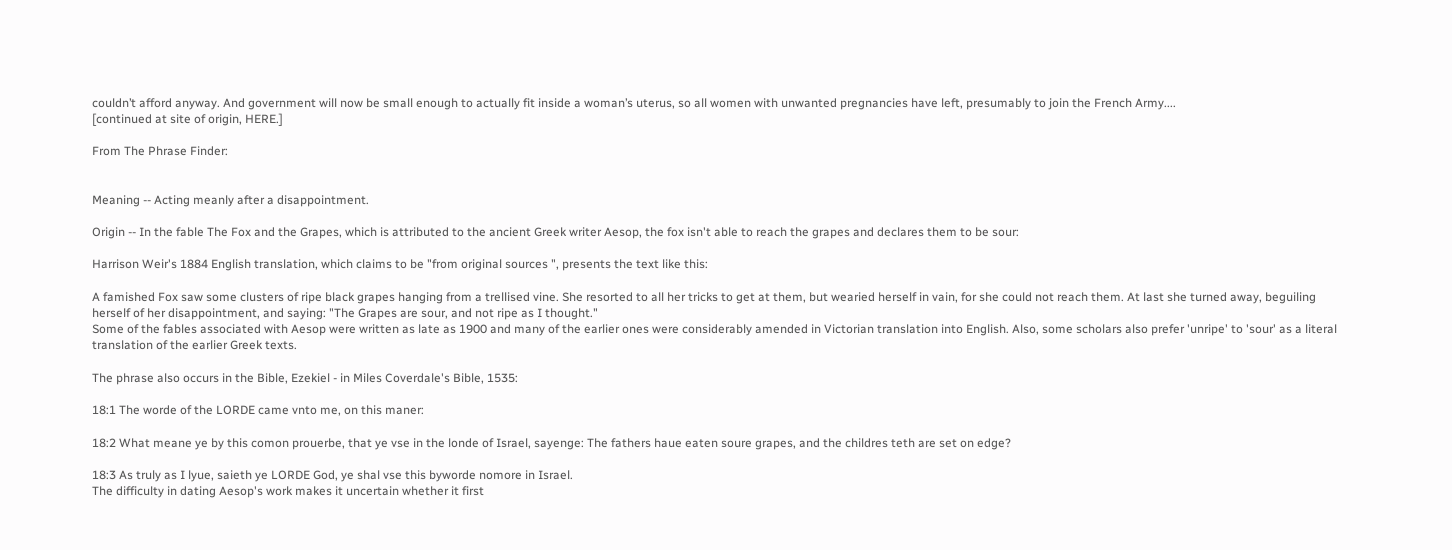couldn’t afford anyway. And government will now be small enough to actually fit inside a woman’s uterus, so all women with unwanted pregnancies have left, presumably to join the French Army....
[continued at site of origin, HERE.]

From The Phrase Finder:


Meaning -- Acting meanly after a disappointment.

Origin -- In the fable The Fox and the Grapes, which is attributed to the ancient Greek writer Aesop, the fox isn't able to reach the grapes and declares them to be sour:

Harrison Weir's 1884 English translation, which claims to be "from original sources ", presents the text like this:

A famished Fox saw some clusters of ripe black grapes hanging from a trellised vine. She resorted to all her tricks to get at them, but wearied herself in vain, for she could not reach them. At last she turned away, beguiling herself of her disappointment, and saying: "The Grapes are sour, and not ripe as I thought."
Some of the fables associated with Aesop were written as late as 1900 and many of the earlier ones were considerably amended in Victorian translation into English. Also, some scholars also prefer 'unripe' to 'sour' as a literal translation of the earlier Greek texts.

The phrase also occurs in the Bible, Ezekiel - in Miles Coverdale's Bible, 1535:

18:1 The worde of the LORDE came vnto me, on this maner:

18:2 What meane ye by this comon prouerbe, that ye vse in the londe of Israel, sayenge: The fathers haue eaten soure grapes, and the childres teth are set on edge?

18:3 As truly as I lyue, saieth ye LORDE God, ye shal vse this byworde nomore in Israel.
The difficulty in dating Aesop's work makes it uncertain whether it first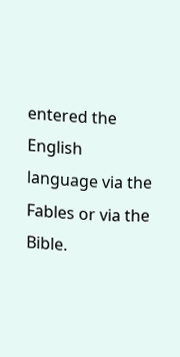entered the English language via the Fables or via the Bible.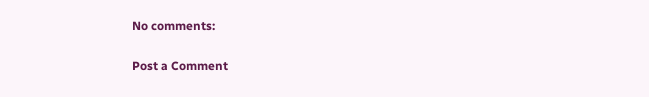No comments:

Post a Comment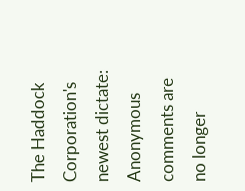The Haddock Corporation's newest dictate: Anonymous comments are no longer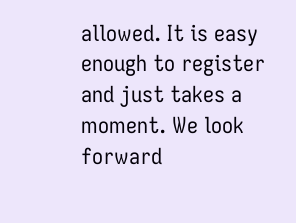allowed. It is easy enough to register and just takes a moment. We look forward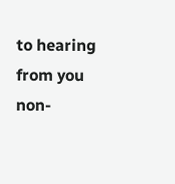to hearing from you non-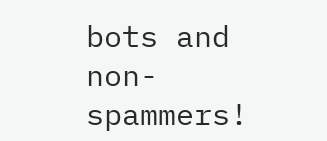bots and non-spammers!